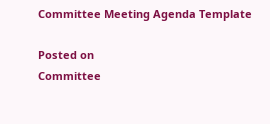Committee Meeting Agenda Template

Posted on
Committee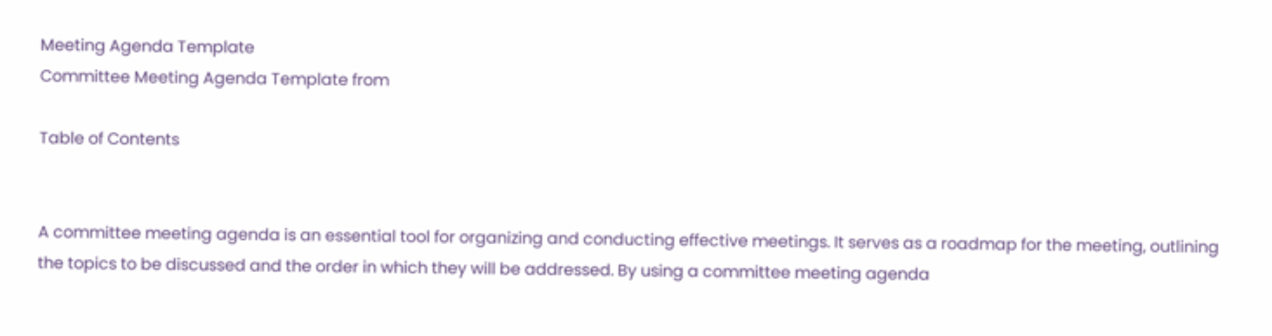Meeting Agenda Template
Committee Meeting Agenda Template from

Table of Contents


A committee meeting agenda is an essential tool for organizing and conducting effective meetings. It serves as a roadmap for the meeting, outlining the topics to be discussed and the order in which they will be addressed. By using a committee meeting agenda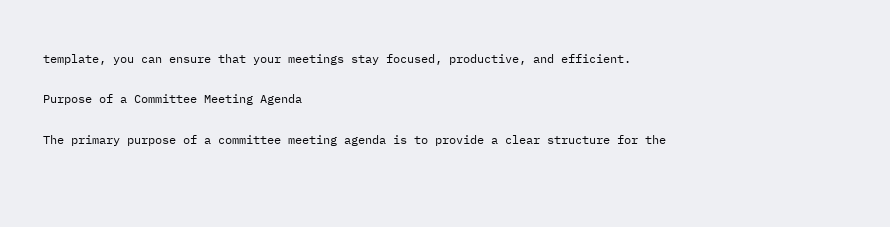template, you can ensure that your meetings stay focused, productive, and efficient.

Purpose of a Committee Meeting Agenda

The primary purpose of a committee meeting agenda is to provide a clear structure for the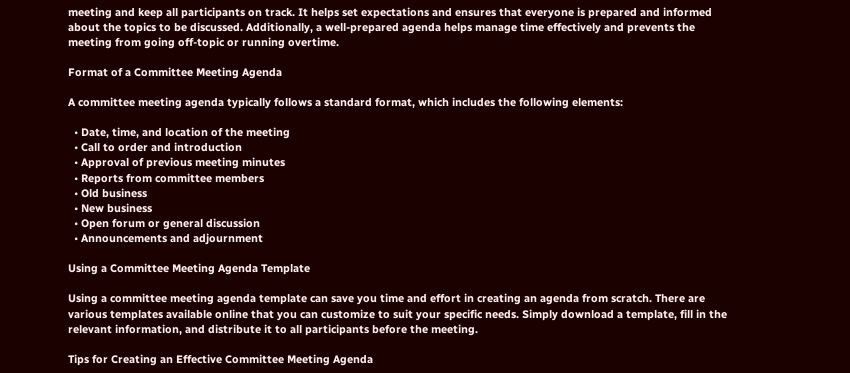meeting and keep all participants on track. It helps set expectations and ensures that everyone is prepared and informed about the topics to be discussed. Additionally, a well-prepared agenda helps manage time effectively and prevents the meeting from going off-topic or running overtime.

Format of a Committee Meeting Agenda

A committee meeting agenda typically follows a standard format, which includes the following elements:

  • Date, time, and location of the meeting
  • Call to order and introduction
  • Approval of previous meeting minutes
  • Reports from committee members
  • Old business
  • New business
  • Open forum or general discussion
  • Announcements and adjournment

Using a Committee Meeting Agenda Template

Using a committee meeting agenda template can save you time and effort in creating an agenda from scratch. There are various templates available online that you can customize to suit your specific needs. Simply download a template, fill in the relevant information, and distribute it to all participants before the meeting.

Tips for Creating an Effective Committee Meeting Agenda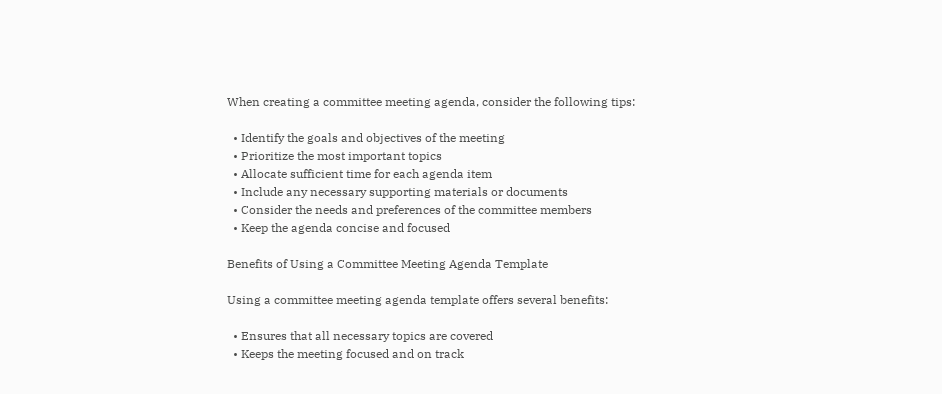When creating a committee meeting agenda, consider the following tips:

  • Identify the goals and objectives of the meeting
  • Prioritize the most important topics
  • Allocate sufficient time for each agenda item
  • Include any necessary supporting materials or documents
  • Consider the needs and preferences of the committee members
  • Keep the agenda concise and focused

Benefits of Using a Committee Meeting Agenda Template

Using a committee meeting agenda template offers several benefits:

  • Ensures that all necessary topics are covered
  • Keeps the meeting focused and on track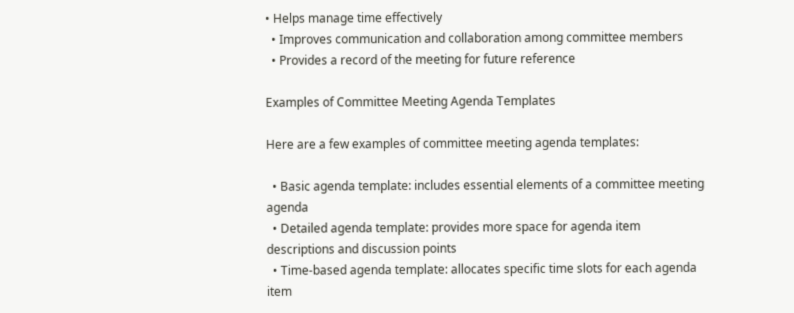• Helps manage time effectively
  • Improves communication and collaboration among committee members
  • Provides a record of the meeting for future reference

Examples of Committee Meeting Agenda Templates

Here are a few examples of committee meeting agenda templates:

  • Basic agenda template: includes essential elements of a committee meeting agenda
  • Detailed agenda template: provides more space for agenda item descriptions and discussion points
  • Time-based agenda template: allocates specific time slots for each agenda item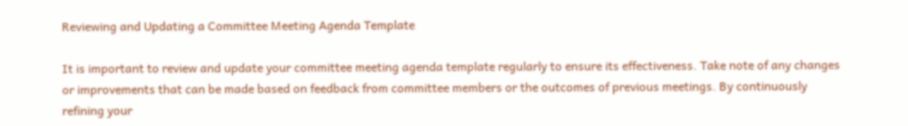Reviewing and Updating a Committee Meeting Agenda Template

It is important to review and update your committee meeting agenda template regularly to ensure its effectiveness. Take note of any changes or improvements that can be made based on feedback from committee members or the outcomes of previous meetings. By continuously refining your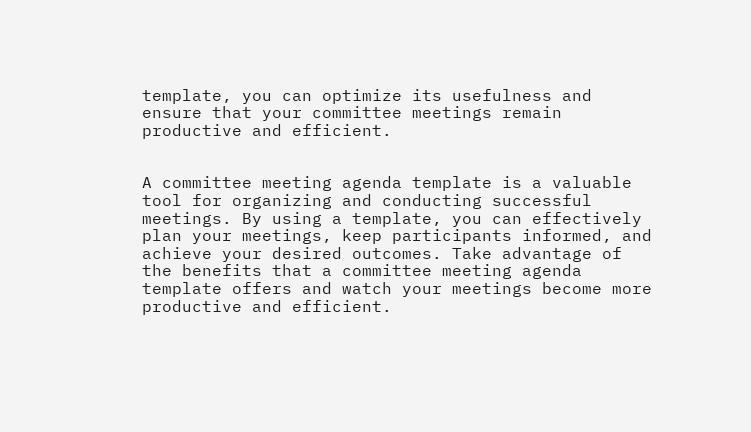template, you can optimize its usefulness and ensure that your committee meetings remain productive and efficient.


A committee meeting agenda template is a valuable tool for organizing and conducting successful meetings. By using a template, you can effectively plan your meetings, keep participants informed, and achieve your desired outcomes. Take advantage of the benefits that a committee meeting agenda template offers and watch your meetings become more productive and efficient.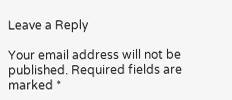Leave a Reply

Your email address will not be published. Required fields are marked *